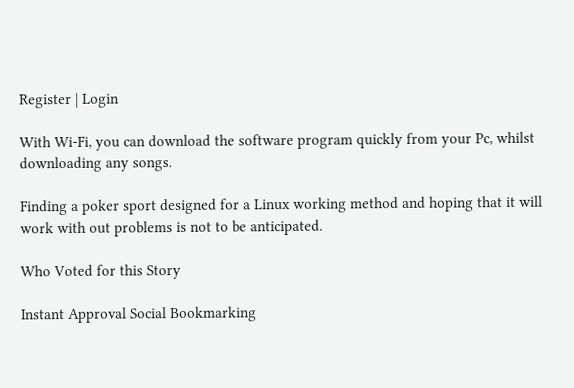Register | Login

With Wi-Fi, you can download the software program quickly from your Pc, whilst downloading any songs.

Finding a poker sport designed for a Linux working method and hoping that it will work with out problems is not to be anticipated.

Who Voted for this Story

Instant Approval Social Bookmarking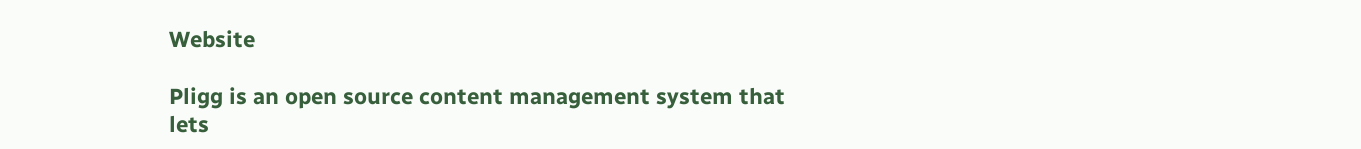Website

Pligg is an open source content management system that lets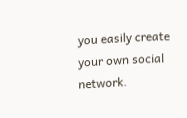you easily create your own social network.